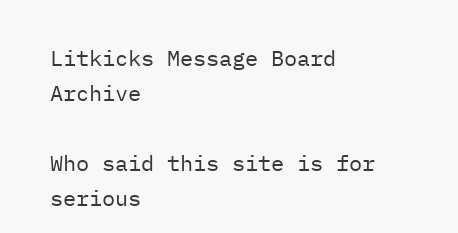Litkicks Message Board Archive

Who said this site is for serious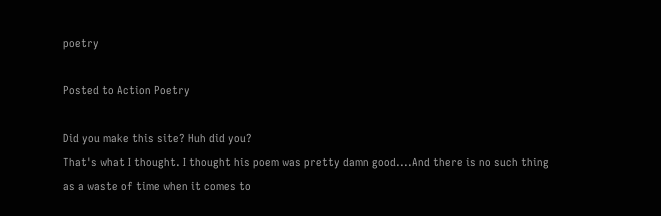poetry

Posted to Action Poetry

Did you make this site? Huh did you?
That's what I thought. I thought his poem was pretty damn good....And there is no such thing as a waste of time when it comes to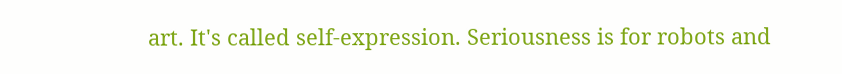art. It's called self-expression. Seriousness is for robots and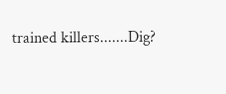trained killers.......Dig?